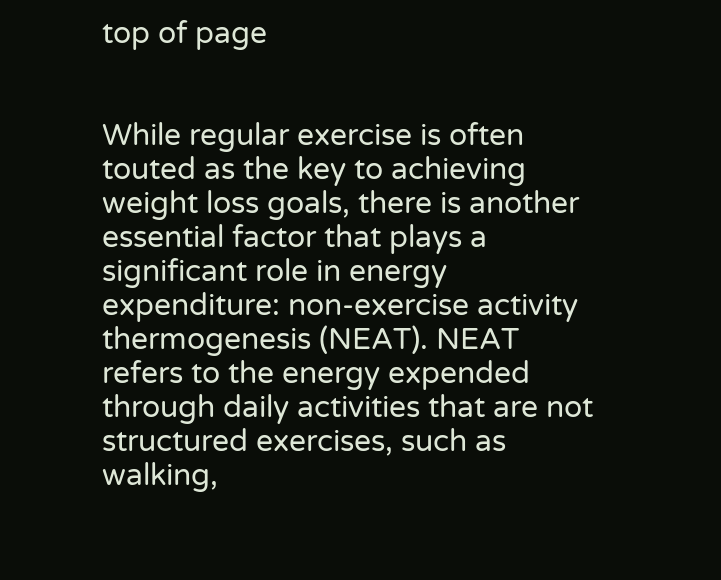top of page


While regular exercise is often touted as the key to achieving weight loss goals, there is another essential factor that plays a significant role in energy expenditure: non-exercise activity thermogenesis (NEAT). NEAT refers to the energy expended through daily activities that are not structured exercises, such as walking,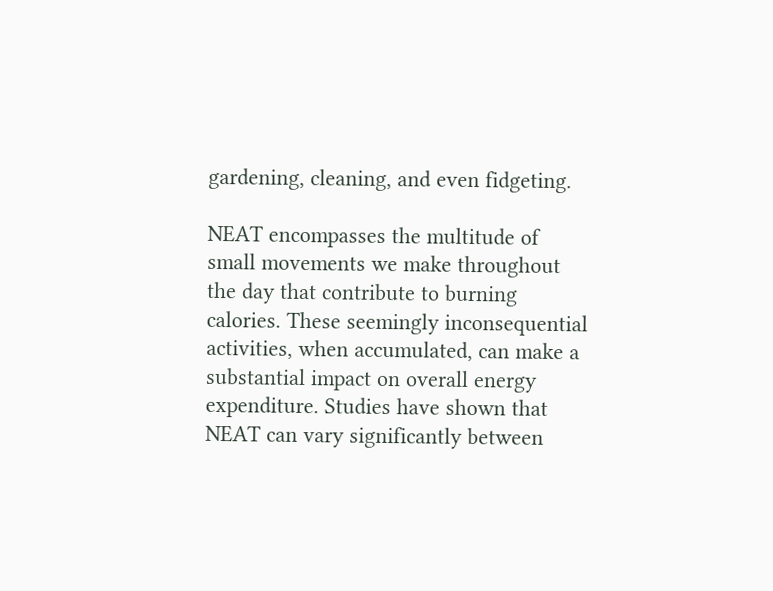gardening, cleaning, and even fidgeting.

NEAT encompasses the multitude of small movements we make throughout the day that contribute to burning calories. These seemingly inconsequential activities, when accumulated, can make a substantial impact on overall energy expenditure. Studies have shown that NEAT can vary significantly between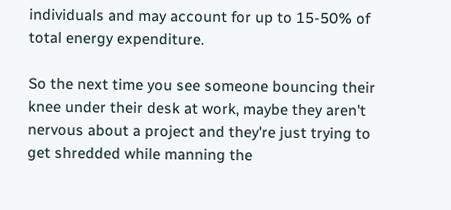individuals and may account for up to 15-50% of total energy expenditure.

So the next time you see someone bouncing their knee under their desk at work, maybe they aren't nervous about a project and they're just trying to get shredded while manning the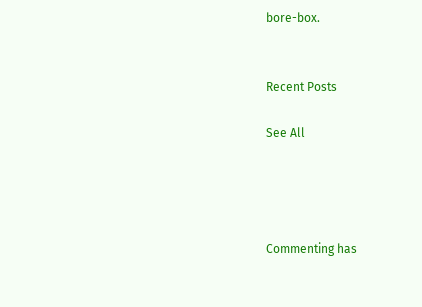bore-box.


Recent Posts

See All




Commenting has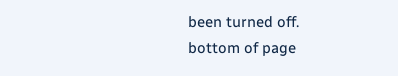been turned off.
bottom of page